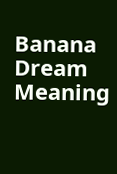Banana Dream Meaning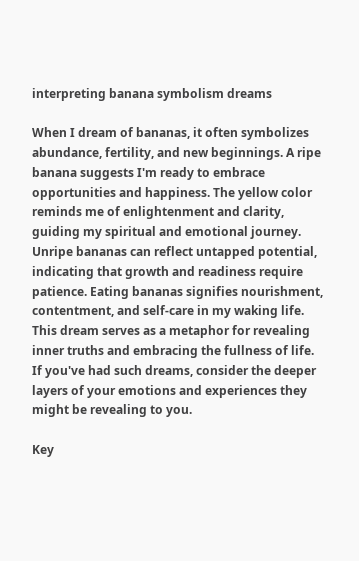interpreting banana symbolism dreams

When I dream of bananas, it often symbolizes abundance, fertility, and new beginnings. A ripe banana suggests I'm ready to embrace opportunities and happiness. The yellow color reminds me of enlightenment and clarity, guiding my spiritual and emotional journey. Unripe bananas can reflect untapped potential, indicating that growth and readiness require patience. Eating bananas signifies nourishment, contentment, and self-care in my waking life. This dream serves as a metaphor for revealing inner truths and embracing the fullness of life. If you've had such dreams, consider the deeper layers of your emotions and experiences they might be revealing to you.

Key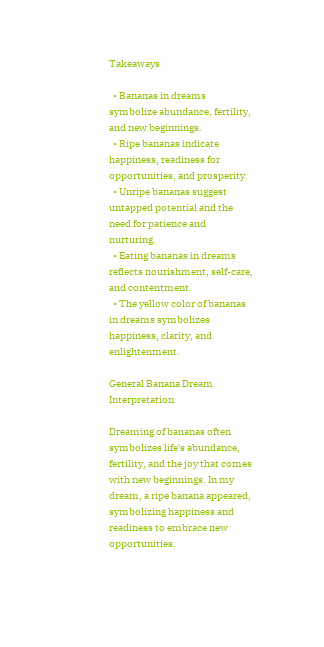Takeaways

  • Bananas in dreams symbolize abundance, fertility, and new beginnings.
  • Ripe bananas indicate happiness, readiness for opportunities, and prosperity.
  • Unripe bananas suggest untapped potential and the need for patience and nurturing.
  • Eating bananas in dreams reflects nourishment, self-care, and contentment.
  • The yellow color of bananas in dreams symbolizes happiness, clarity, and enlightenment.

General Banana Dream Interpretation

Dreaming of bananas often symbolizes life's abundance, fertility, and the joy that comes with new beginnings. In my dream, a ripe banana appeared, symbolizing happiness and readiness to embrace new opportunities.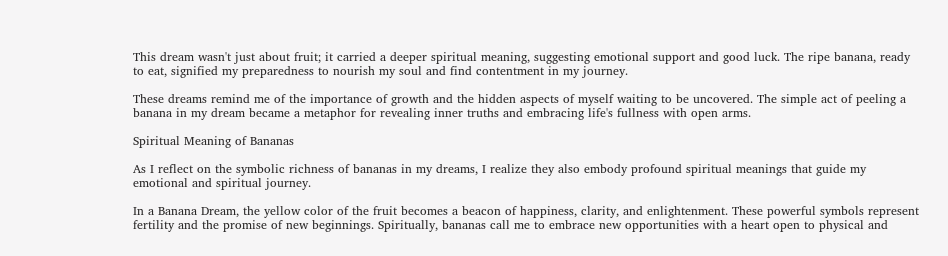This dream wasn't just about fruit; it carried a deeper spiritual meaning, suggesting emotional support and good luck. The ripe banana, ready to eat, signified my preparedness to nourish my soul and find contentment in my journey.

These dreams remind me of the importance of growth and the hidden aspects of myself waiting to be uncovered. The simple act of peeling a banana in my dream became a metaphor for revealing inner truths and embracing life's fullness with open arms.

Spiritual Meaning of Bananas

As I reflect on the symbolic richness of bananas in my dreams, I realize they also embody profound spiritual meanings that guide my emotional and spiritual journey.

In a Banana Dream, the yellow color of the fruit becomes a beacon of happiness, clarity, and enlightenment. These powerful symbols represent fertility and the promise of new beginnings. Spiritually, bananas call me to embrace new opportunities with a heart open to physical and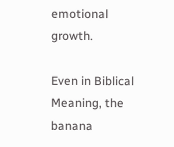emotional growth.

Even in Biblical Meaning, the banana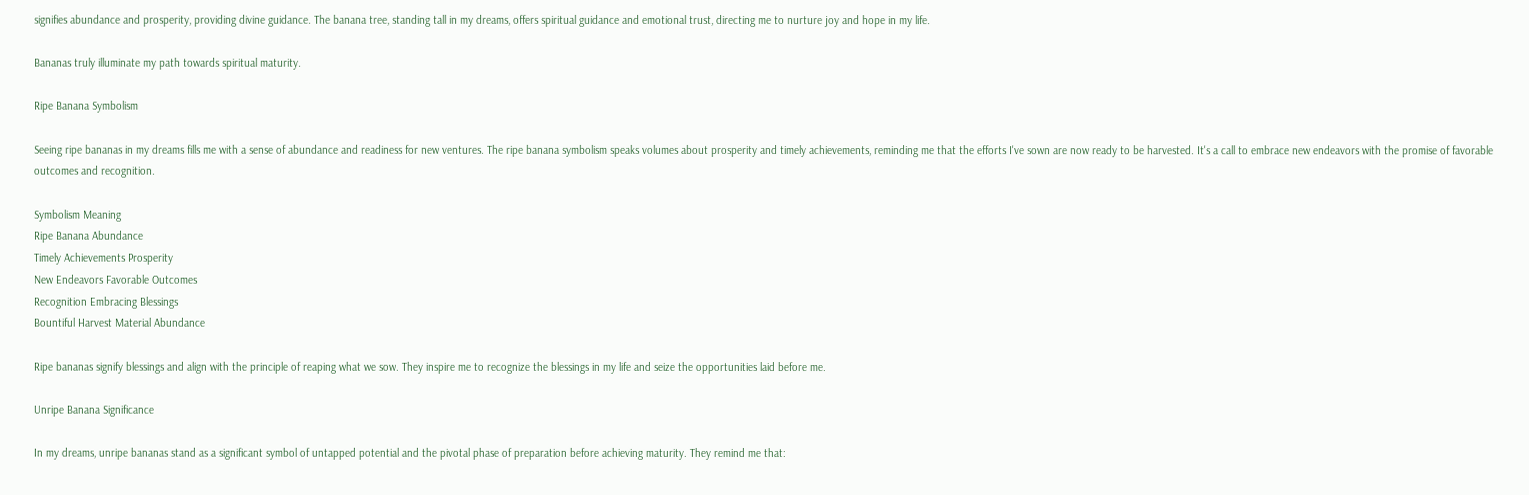signifies abundance and prosperity, providing divine guidance. The banana tree, standing tall in my dreams, offers spiritual guidance and emotional trust, directing me to nurture joy and hope in my life.

Bananas truly illuminate my path towards spiritual maturity.

Ripe Banana Symbolism

Seeing ripe bananas in my dreams fills me with a sense of abundance and readiness for new ventures. The ripe banana symbolism speaks volumes about prosperity and timely achievements, reminding me that the efforts I've sown are now ready to be harvested. It's a call to embrace new endeavors with the promise of favorable outcomes and recognition.

Symbolism Meaning
Ripe Banana Abundance
Timely Achievements Prosperity
New Endeavors Favorable Outcomes
Recognition Embracing Blessings
Bountiful Harvest Material Abundance

Ripe bananas signify blessings and align with the principle of reaping what we sow. They inspire me to recognize the blessings in my life and seize the opportunities laid before me.

Unripe Banana Significance

In my dreams, unripe bananas stand as a significant symbol of untapped potential and the pivotal phase of preparation before achieving maturity. They remind me that: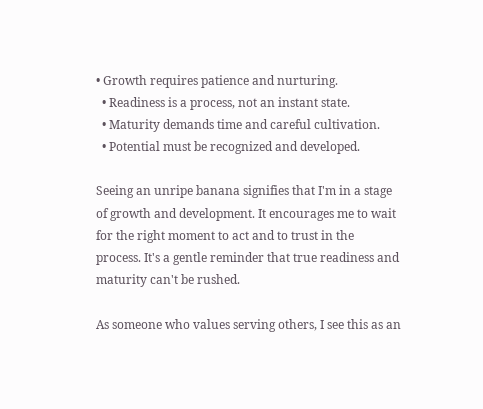• Growth requires patience and nurturing.
  • Readiness is a process, not an instant state.
  • Maturity demands time and careful cultivation.
  • Potential must be recognized and developed.

Seeing an unripe banana signifies that I'm in a stage of growth and development. It encourages me to wait for the right moment to act and to trust in the process. It's a gentle reminder that true readiness and maturity can't be rushed.

As someone who values serving others, I see this as an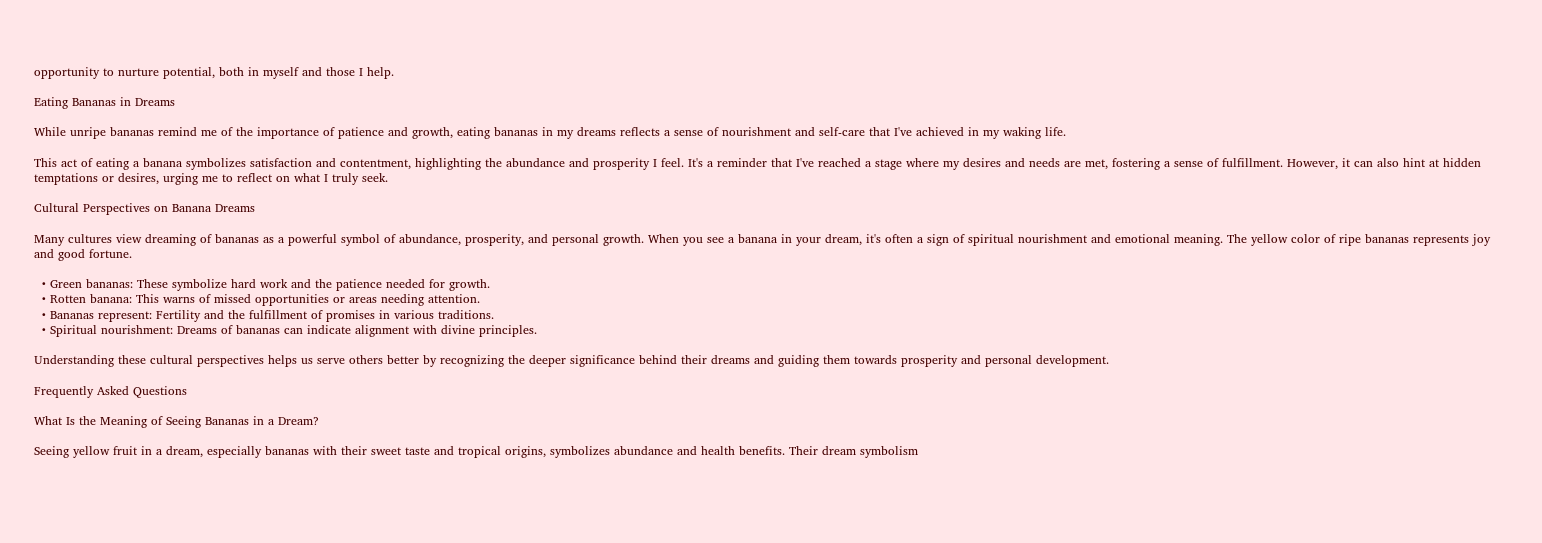opportunity to nurture potential, both in myself and those I help.

Eating Bananas in Dreams

While unripe bananas remind me of the importance of patience and growth, eating bananas in my dreams reflects a sense of nourishment and self-care that I've achieved in my waking life.

This act of eating a banana symbolizes satisfaction and contentment, highlighting the abundance and prosperity I feel. It's a reminder that I've reached a stage where my desires and needs are met, fostering a sense of fulfillment. However, it can also hint at hidden temptations or desires, urging me to reflect on what I truly seek.

Cultural Perspectives on Banana Dreams

Many cultures view dreaming of bananas as a powerful symbol of abundance, prosperity, and personal growth. When you see a banana in your dream, it's often a sign of spiritual nourishment and emotional meaning. The yellow color of ripe bananas represents joy and good fortune.

  • Green bananas: These symbolize hard work and the patience needed for growth.
  • Rotten banana: This warns of missed opportunities or areas needing attention.
  • Bananas represent: Fertility and the fulfillment of promises in various traditions.
  • Spiritual nourishment: Dreams of bananas can indicate alignment with divine principles.

Understanding these cultural perspectives helps us serve others better by recognizing the deeper significance behind their dreams and guiding them towards prosperity and personal development.

Frequently Asked Questions

What Is the Meaning of Seeing Bananas in a Dream?

Seeing yellow fruit in a dream, especially bananas with their sweet taste and tropical origins, symbolizes abundance and health benefits. Their dream symbolism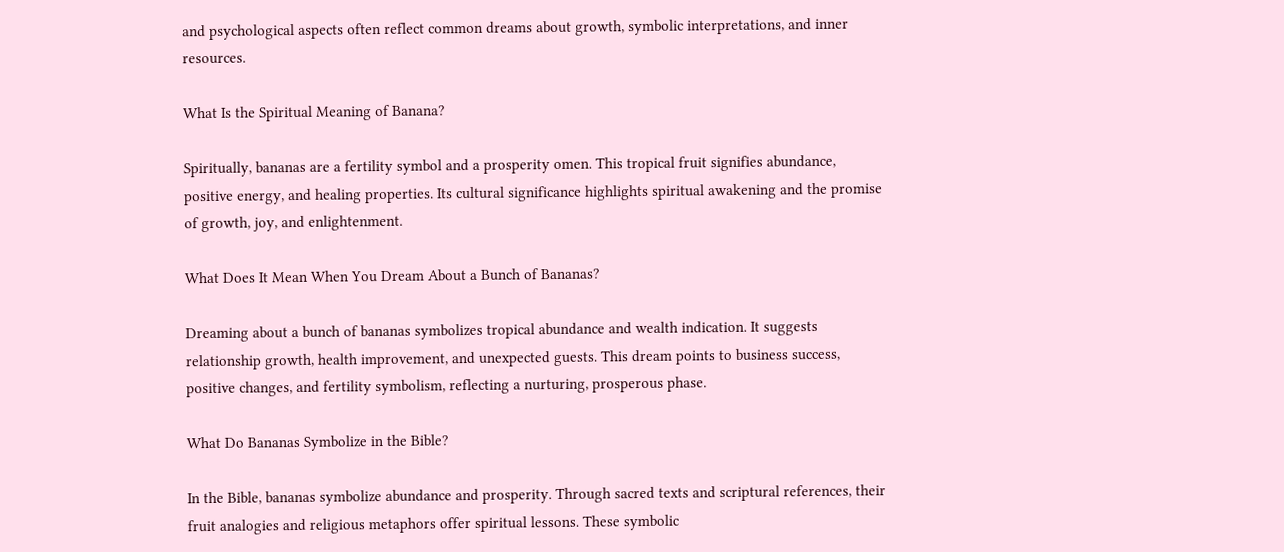and psychological aspects often reflect common dreams about growth, symbolic interpretations, and inner resources.

What Is the Spiritual Meaning of Banana?

Spiritually, bananas are a fertility symbol and a prosperity omen. This tropical fruit signifies abundance, positive energy, and healing properties. Its cultural significance highlights spiritual awakening and the promise of growth, joy, and enlightenment.

What Does It Mean When You Dream About a Bunch of Bananas?

Dreaming about a bunch of bananas symbolizes tropical abundance and wealth indication. It suggests relationship growth, health improvement, and unexpected guests. This dream points to business success, positive changes, and fertility symbolism, reflecting a nurturing, prosperous phase.

What Do Bananas Symbolize in the Bible?

In the Bible, bananas symbolize abundance and prosperity. Through sacred texts and scriptural references, their fruit analogies and religious metaphors offer spiritual lessons. These symbolic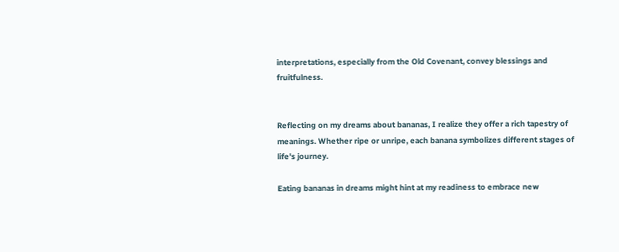interpretations, especially from the Old Covenant, convey blessings and fruitfulness.


Reflecting on my dreams about bananas, I realize they offer a rich tapestry of meanings. Whether ripe or unripe, each banana symbolizes different stages of life's journey.

Eating bananas in dreams might hint at my readiness to embrace new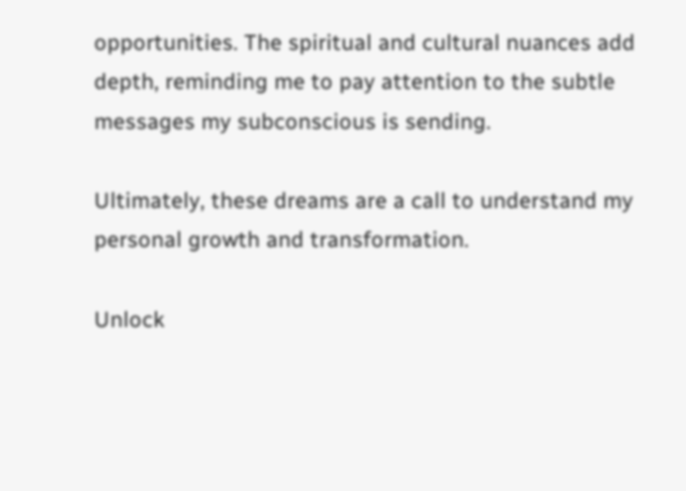opportunities. The spiritual and cultural nuances add depth, reminding me to pay attention to the subtle messages my subconscious is sending.

Ultimately, these dreams are a call to understand my personal growth and transformation.

Unlock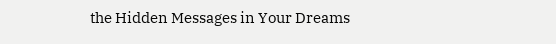the Hidden Messages in Your Dreams